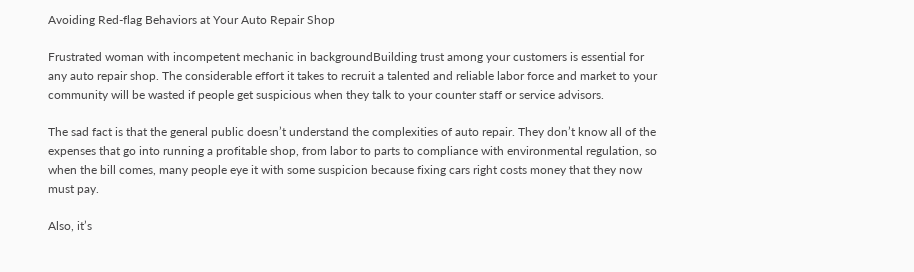Avoiding Red-flag Behaviors at Your Auto Repair Shop

Frustrated woman with incompetent mechanic in backgroundBuilding trust among your customers is essential for any auto repair shop. The considerable effort it takes to recruit a talented and reliable labor force and market to your community will be wasted if people get suspicious when they talk to your counter staff or service advisors.

The sad fact is that the general public doesn’t understand the complexities of auto repair. They don’t know all of the expenses that go into running a profitable shop, from labor to parts to compliance with environmental regulation, so when the bill comes, many people eye it with some suspicion because fixing cars right costs money that they now must pay.

Also, it’s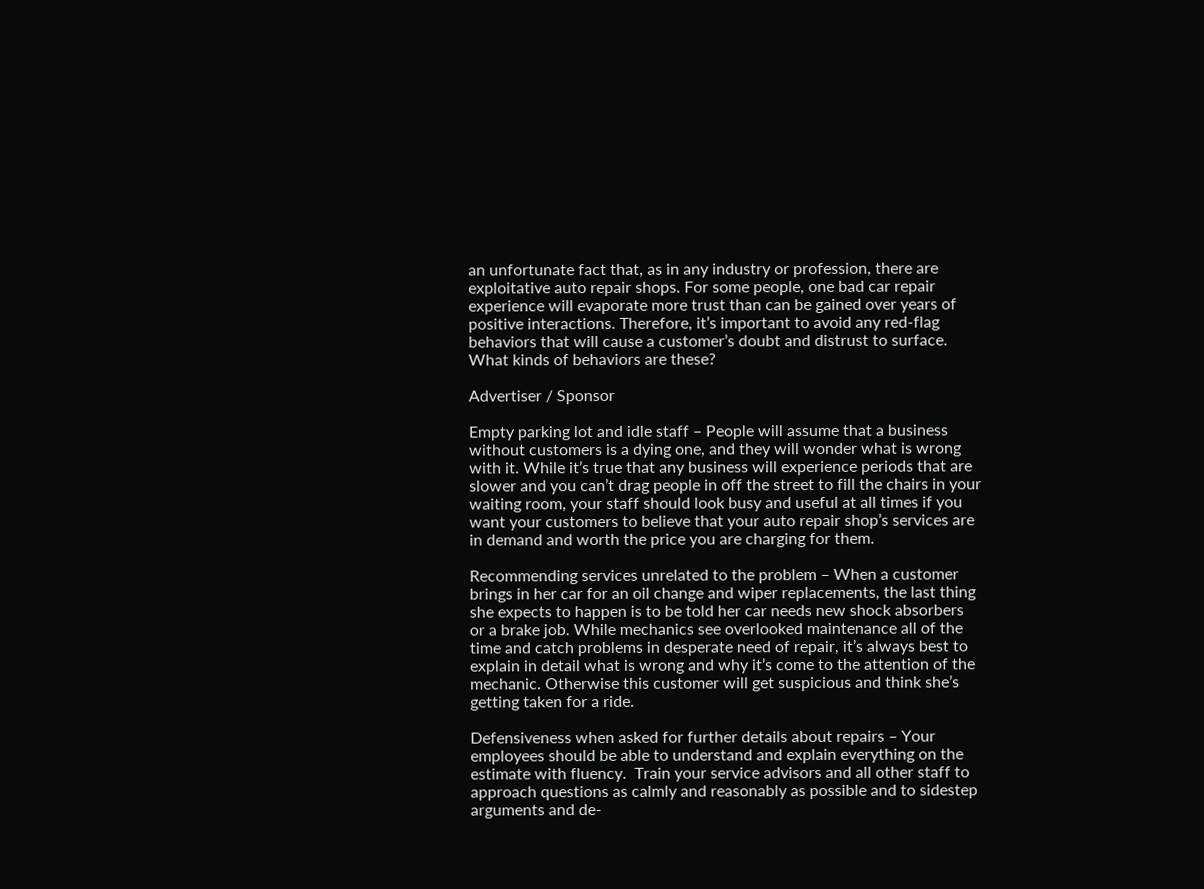an unfortunate fact that, as in any industry or profession, there are exploitative auto repair shops. For some people, one bad car repair experience will evaporate more trust than can be gained over years of positive interactions. Therefore, it’s important to avoid any red-flag behaviors that will cause a customer’s doubt and distrust to surface. What kinds of behaviors are these?

Advertiser / Sponsor

Empty parking lot and idle staff – People will assume that a business without customers is a dying one, and they will wonder what is wrong with it. While it’s true that any business will experience periods that are slower and you can’t drag people in off the street to fill the chairs in your waiting room, your staff should look busy and useful at all times if you want your customers to believe that your auto repair shop’s services are in demand and worth the price you are charging for them.

Recommending services unrelated to the problem – When a customer brings in her car for an oil change and wiper replacements, the last thing she expects to happen is to be told her car needs new shock absorbers or a brake job. While mechanics see overlooked maintenance all of the time and catch problems in desperate need of repair, it’s always best to explain in detail what is wrong and why it’s come to the attention of the mechanic. Otherwise this customer will get suspicious and think she’s getting taken for a ride.

Defensiveness when asked for further details about repairs – Your employees should be able to understand and explain everything on the estimate with fluency.  Train your service advisors and all other staff to approach questions as calmly and reasonably as possible and to sidestep arguments and de-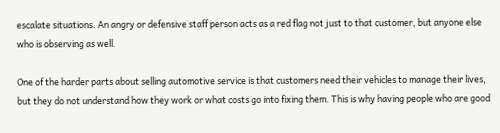escalate situations. An angry or defensive staff person acts as a red flag not just to that customer, but anyone else who is observing as well.

One of the harder parts about selling automotive service is that customers need their vehicles to manage their lives, but they do not understand how they work or what costs go into fixing them. This is why having people who are good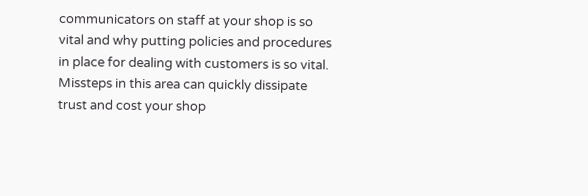communicators on staff at your shop is so vital and why putting policies and procedures in place for dealing with customers is so vital. Missteps in this area can quickly dissipate trust and cost your shop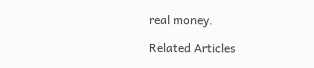real money.

Related Articles